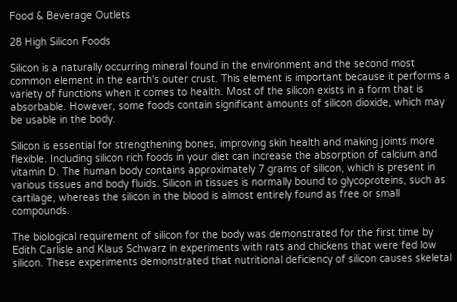Food & Beverage Outlets

28 High Silicon Foods

Silicon is a naturally occurring mineral found in the environment and the second most common element in the earth's outer crust. This element is important because it performs a variety of functions when it comes to health. Most of the silicon exists in a form that is absorbable. However, some foods contain significant amounts of silicon dioxide, which may be usable in the body.

Silicon is essential for strengthening bones, improving skin health and making joints more flexible. Including silicon rich foods in your diet can increase the absorption of calcium and vitamin D. The human body contains approximately 7 grams of silicon, which is present in various tissues and body fluids. Silicon in tissues is normally bound to glycoproteins, such as cartilage, whereas the silicon in the blood is almost entirely found as free or small compounds.

The biological requirement of silicon for the body was demonstrated for the first time by Edith Carlisle and Klaus Schwarz in experiments with rats and chickens that were fed low silicon. These experiments demonstrated that nutritional deficiency of silicon causes skeletal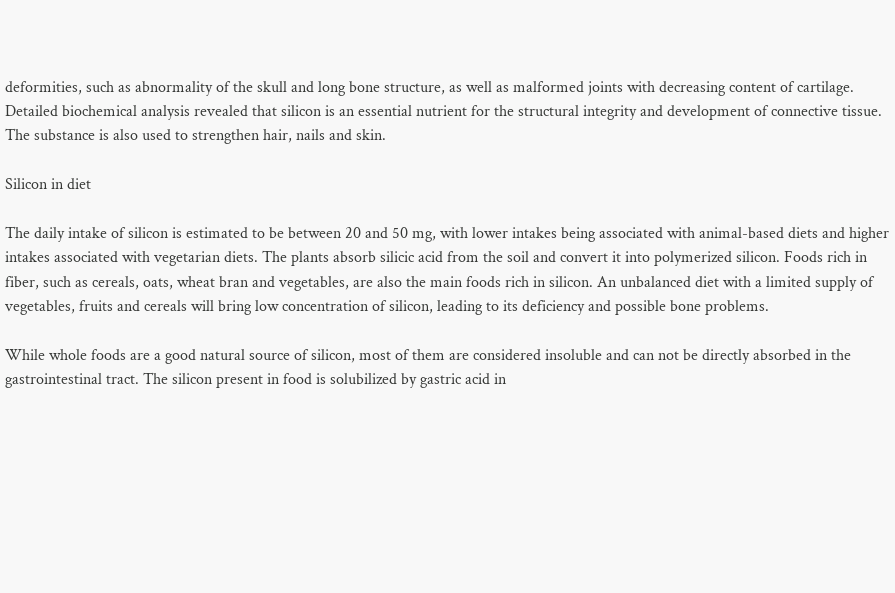deformities, such as abnormality of the skull and long bone structure, as well as malformed joints with decreasing content of cartilage. Detailed biochemical analysis revealed that silicon is an essential nutrient for the structural integrity and development of connective tissue. The substance is also used to strengthen hair, nails and skin.

Silicon in diet

The daily intake of silicon is estimated to be between 20 and 50 mg, with lower intakes being associated with animal-based diets and higher intakes associated with vegetarian diets. The plants absorb silicic acid from the soil and convert it into polymerized silicon. Foods rich in fiber, such as cereals, oats, wheat bran and vegetables, are also the main foods rich in silicon. An unbalanced diet with a limited supply of vegetables, fruits and cereals will bring low concentration of silicon, leading to its deficiency and possible bone problems.

While whole foods are a good natural source of silicon, most of them are considered insoluble and can not be directly absorbed in the gastrointestinal tract. The silicon present in food is solubilized by gastric acid in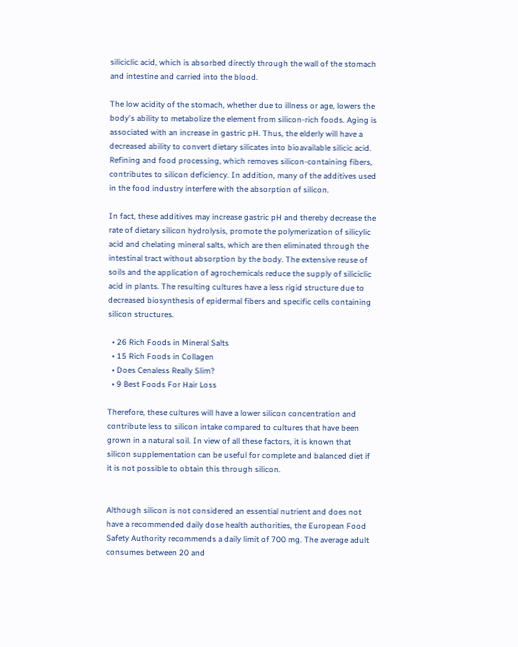siliciclic acid, which is absorbed directly through the wall of the stomach and intestine and carried into the blood.

The low acidity of the stomach, whether due to illness or age, lowers the body's ability to metabolize the element from silicon-rich foods. Aging is associated with an increase in gastric pH. Thus, the elderly will have a decreased ability to convert dietary silicates into bioavailable silicic acid. Refining and food processing, which removes silicon-containing fibers, contributes to silicon deficiency. In addition, many of the additives used in the food industry interfere with the absorption of silicon.

In fact, these additives may increase gastric pH and thereby decrease the rate of dietary silicon hydrolysis, promote the polymerization of silicylic acid and chelating mineral salts, which are then eliminated through the intestinal tract without absorption by the body. The extensive reuse of soils and the application of agrochemicals reduce the supply of siliciclic acid in plants. The resulting cultures have a less rigid structure due to decreased biosynthesis of epidermal fibers and specific cells containing silicon structures.

  • 26 Rich Foods in Mineral Salts
  • 15 Rich Foods in Collagen
  • Does Cenaless Really Slim?
  • 9 Best Foods For Hair Loss

Therefore, these cultures will have a lower silicon concentration and contribute less to silicon intake compared to cultures that have been grown in a natural soil. In view of all these factors, it is known that silicon supplementation can be useful for complete and balanced diet if it is not possible to obtain this through silicon.


Although silicon is not considered an essential nutrient and does not have a recommended daily dose health authorities, the European Food Safety Authority recommends a daily limit of 700 mg. The average adult consumes between 20 and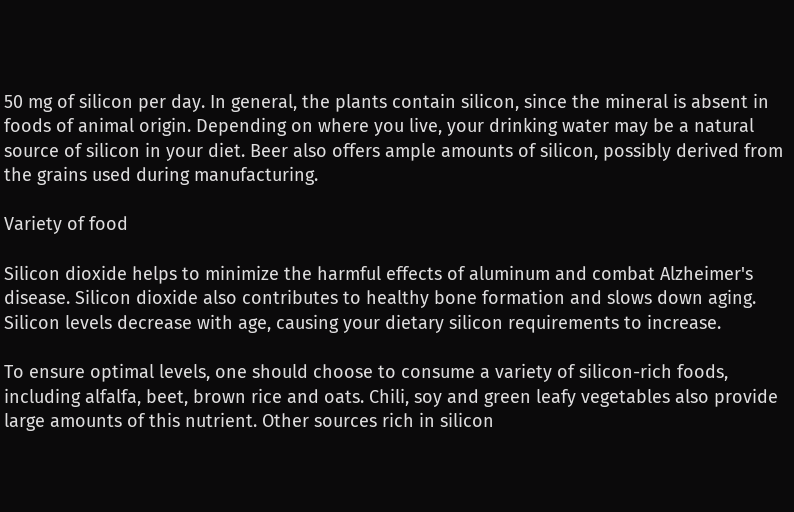50 mg of silicon per day. In general, the plants contain silicon, since the mineral is absent in foods of animal origin. Depending on where you live, your drinking water may be a natural source of silicon in your diet. Beer also offers ample amounts of silicon, possibly derived from the grains used during manufacturing.

Variety of food

Silicon dioxide helps to minimize the harmful effects of aluminum and combat Alzheimer's disease. Silicon dioxide also contributes to healthy bone formation and slows down aging. Silicon levels decrease with age, causing your dietary silicon requirements to increase.

To ensure optimal levels, one should choose to consume a variety of silicon-rich foods, including alfalfa, beet, brown rice and oats. Chili, soy and green leafy vegetables also provide large amounts of this nutrient. Other sources rich in silicon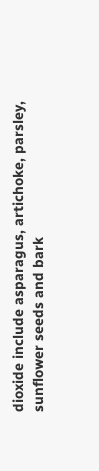dioxide include asparagus, artichoke, parsley, sunflower seeds and bark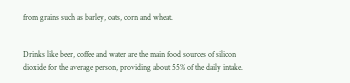from grains such as barley, oats, corn and wheat.


Drinks like beer, coffee and water are the main food sources of silicon dioxide for the average person, providing about 55% of the daily intake.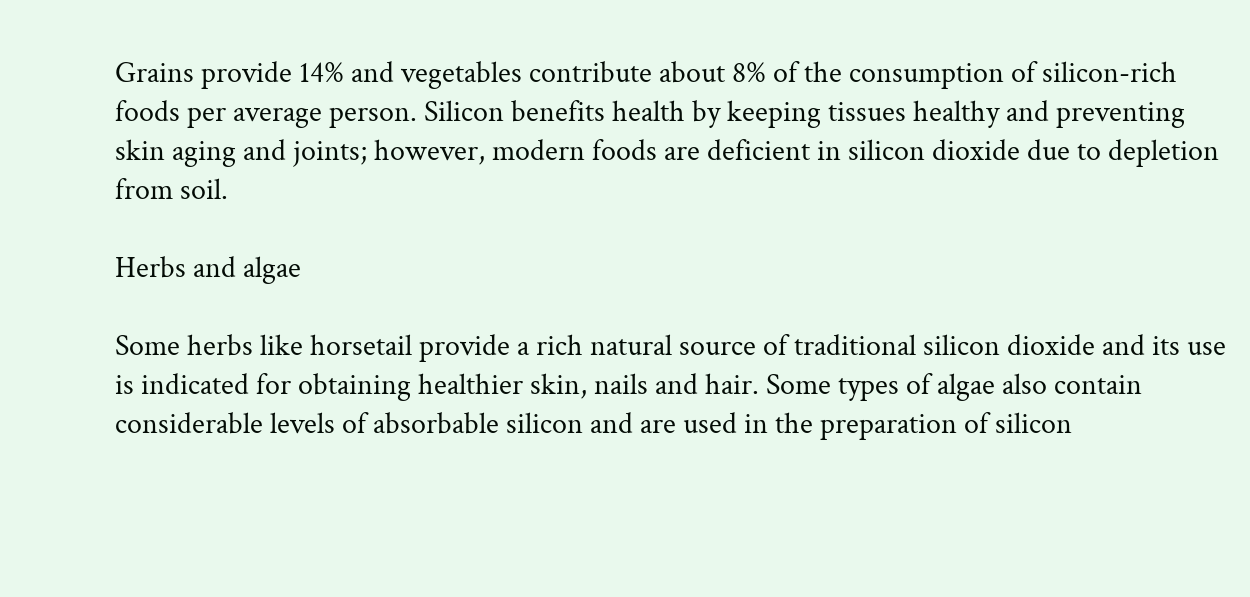Grains provide 14% and vegetables contribute about 8% of the consumption of silicon-rich foods per average person. Silicon benefits health by keeping tissues healthy and preventing skin aging and joints; however, modern foods are deficient in silicon dioxide due to depletion from soil.

Herbs and algae

Some herbs like horsetail provide a rich natural source of traditional silicon dioxide and its use is indicated for obtaining healthier skin, nails and hair. Some types of algae also contain considerable levels of absorbable silicon and are used in the preparation of silicon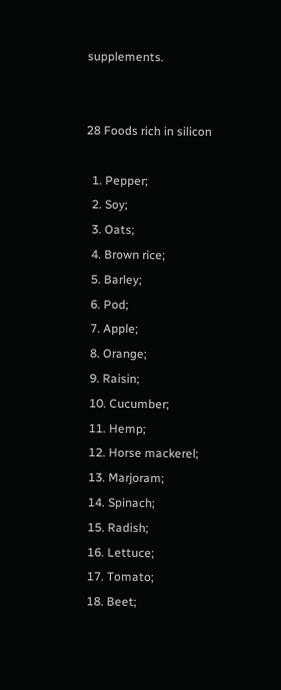supplements.


28 Foods rich in silicon

  1. Pepper;
  2. Soy;
  3. Oats;
  4. Brown rice;
  5. Barley;
  6. Pod;
  7. Apple;
  8. Orange;
  9. Raisin;
  10. Cucumber;
  11. Hemp;
  12. Horse mackerel;
  13. Marjoram;
  14. Spinach;
  15. Radish;
  16. Lettuce;
  17. Tomato;
  18. Beet;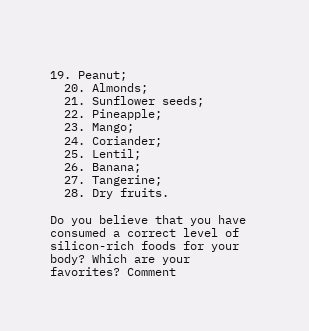19. Peanut;
  20. Almonds;
  21. Sunflower seeds;
  22. Pineapple;
  23. Mango;
  24. Coriander;
  25. Lentil;
  26. Banana;
  27. Tangerine;
  28. Dry fruits.

Do you believe that you have consumed a correct level of silicon-rich foods for your body? Which are your favorites? Comment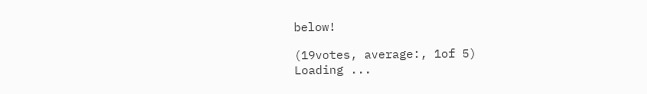below!

(19votes, average:, 1of 5)
Loading ...